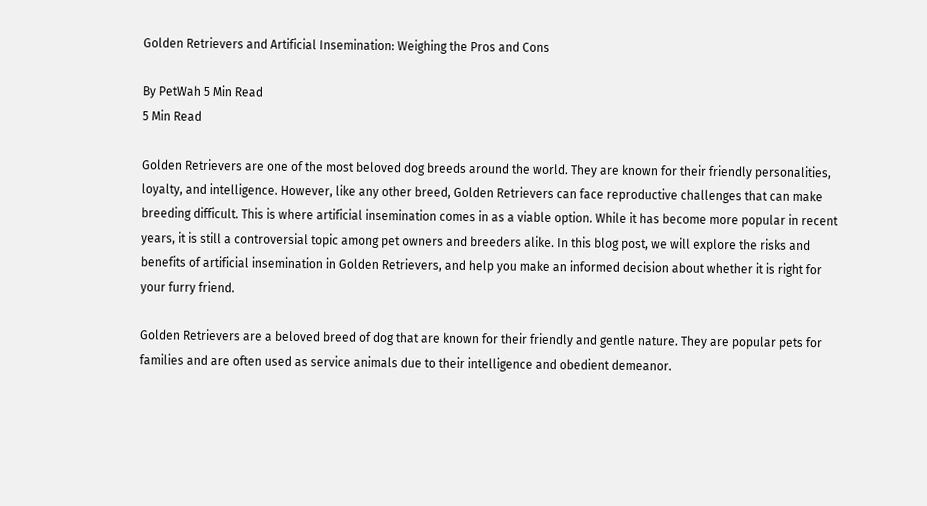Golden Retrievers and Artificial Insemination: Weighing the Pros and Cons

By PetWah 5 Min Read
5 Min Read

Golden Retrievers are one of the most beloved dog breeds around the world. They are known for their friendly personalities, loyalty, and intelligence. However, like any other breed, Golden Retrievers can face reproductive challenges that can make breeding difficult. This is where artificial insemination comes in as a viable option. While it has become more popular in recent years, it is still a controversial topic among pet owners and breeders alike. In this blog post, we will explore the risks and benefits of artificial insemination in Golden Retrievers, and help you make an informed decision about whether it is right for your furry friend.

Golden Retrievers are a beloved breed of dog that are known for their friendly and gentle nature. They are popular pets for families and are often used as service animals due to their intelligence and obedient demeanor.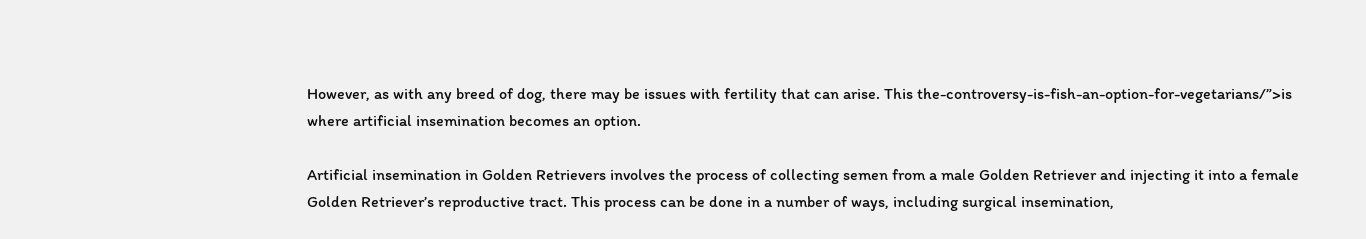However, as with any breed of dog, there may be issues with fertility that can arise. This the-controversy-is-fish-an-option-for-vegetarians/”>is where artificial insemination becomes an option.

Artificial insemination in Golden Retrievers involves the process of collecting semen from a male Golden Retriever and injecting it into a female Golden Retriever’s reproductive tract. This process can be done in a number of ways, including surgical insemination,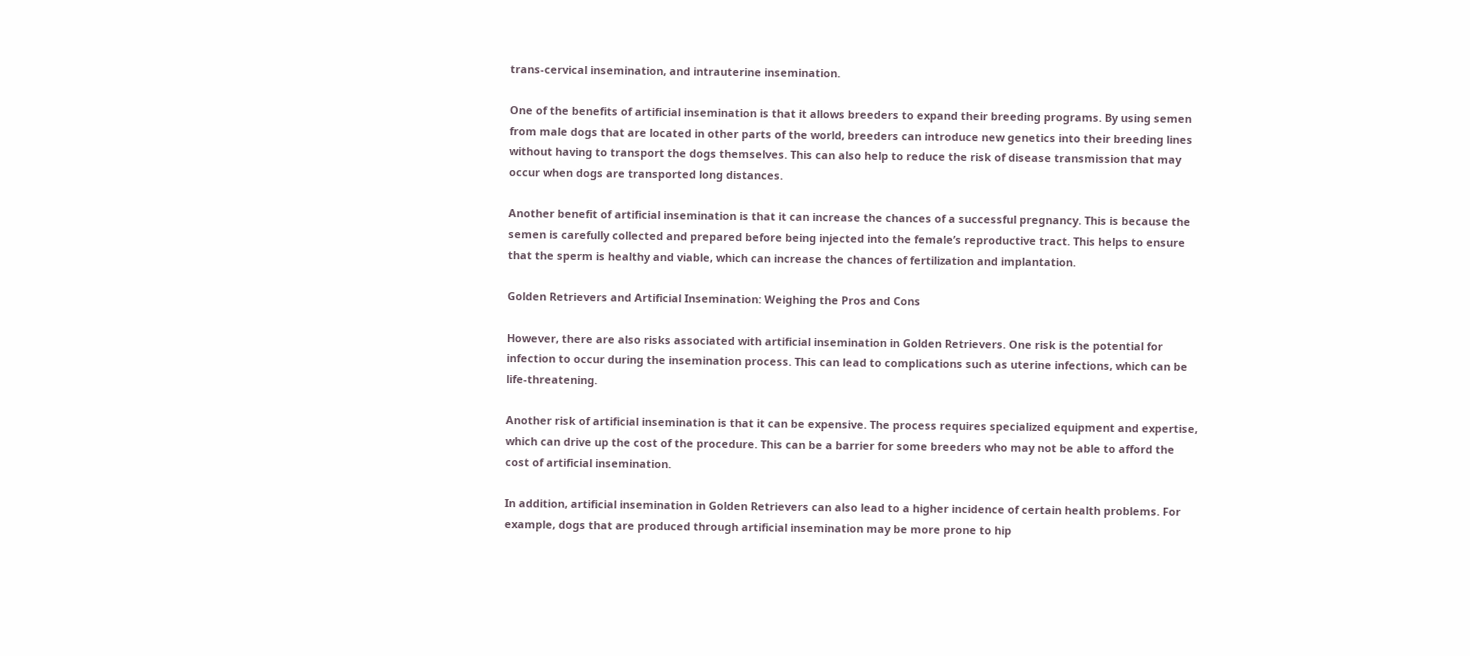trans-cervical insemination, and intrauterine insemination.

One of the benefits of artificial insemination is that it allows breeders to expand their breeding programs. By using semen from male dogs that are located in other parts of the world, breeders can introduce new genetics into their breeding lines without having to transport the dogs themselves. This can also help to reduce the risk of disease transmission that may occur when dogs are transported long distances.

Another benefit of artificial insemination is that it can increase the chances of a successful pregnancy. This is because the semen is carefully collected and prepared before being injected into the female’s reproductive tract. This helps to ensure that the sperm is healthy and viable, which can increase the chances of fertilization and implantation.

Golden Retrievers and Artificial Insemination: Weighing the Pros and Cons

However, there are also risks associated with artificial insemination in Golden Retrievers. One risk is the potential for infection to occur during the insemination process. This can lead to complications such as uterine infections, which can be life-threatening.

Another risk of artificial insemination is that it can be expensive. The process requires specialized equipment and expertise, which can drive up the cost of the procedure. This can be a barrier for some breeders who may not be able to afford the cost of artificial insemination.

In addition, artificial insemination in Golden Retrievers can also lead to a higher incidence of certain health problems. For example, dogs that are produced through artificial insemination may be more prone to hip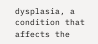dysplasia, a condition that affects the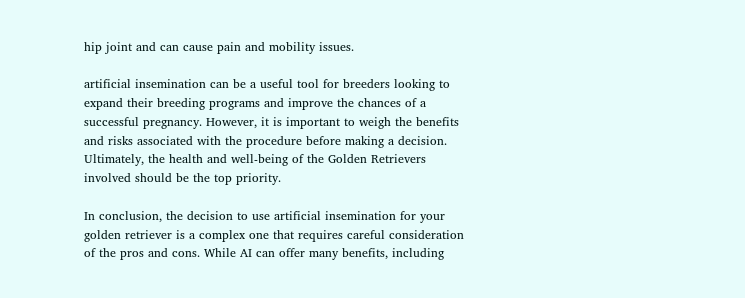hip joint and can cause pain and mobility issues.

artificial insemination can be a useful tool for breeders looking to expand their breeding programs and improve the chances of a successful pregnancy. However, it is important to weigh the benefits and risks associated with the procedure before making a decision. Ultimately, the health and well-being of the Golden Retrievers involved should be the top priority.

In conclusion, the decision to use artificial insemination for your golden retriever is a complex one that requires careful consideration of the pros and cons. While AI can offer many benefits, including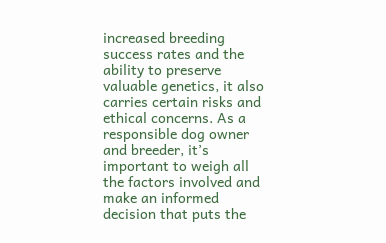increased breeding success rates and the ability to preserve valuable genetics, it also carries certain risks and ethical concerns. As a responsible dog owner and breeder, it’s important to weigh all the factors involved and make an informed decision that puts the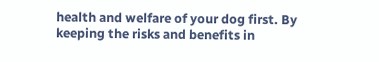health and welfare of your dog first. By keeping the risks and benefits in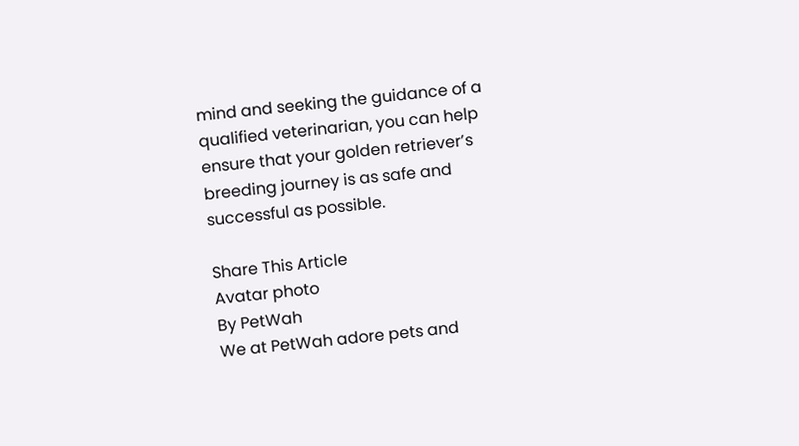mind and seeking the guidance of a qualified veterinarian, you can help ensure that your golden retriever’s breeding journey is as safe and successful as possible.

Share This Article
Avatar photo
By PetWah
We at PetWah adore pets and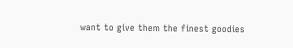want to give them the finest goodies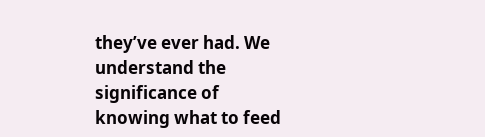they’ve ever had. We understand the significance of knowing what to feed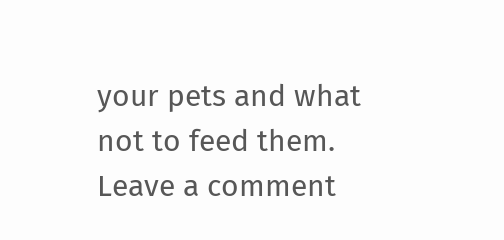your pets and what not to feed them.
Leave a comment